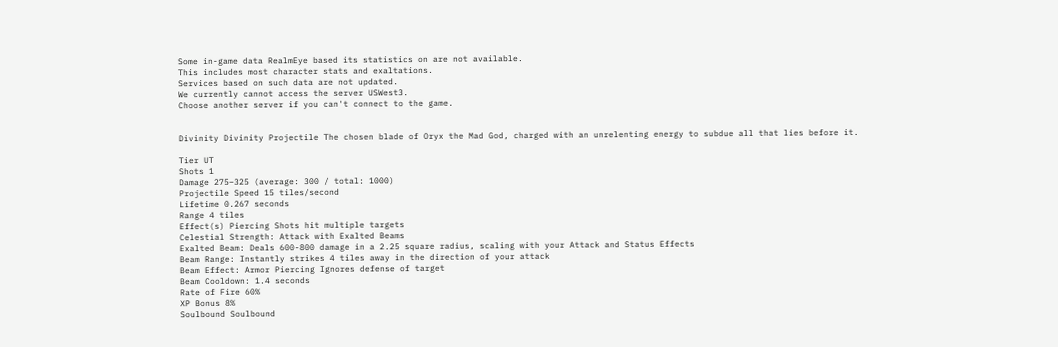Some in-game data RealmEye based its statistics on are not available.
This includes most character stats and exaltations.
Services based on such data are not updated.
We currently cannot access the server USWest3.
Choose another server if you can't connect to the game.


Divinity Divinity Projectile The chosen blade of Oryx the Mad God, charged with an unrelenting energy to subdue all that lies before it.

Tier UT
Shots 1
Damage 275–325 (average: 300 / total: 1000)
Projectile Speed 15 tiles/second
Lifetime 0.267 seconds
Range 4 tiles
Effect(s) Piercing Shots hit multiple targets
Celestial Strength: Attack with Exalted Beams
Exalted Beam: Deals 600-800 damage in a 2.25 square radius, scaling with your Attack and Status Effects
Beam Range: Instantly strikes 4 tiles away in the direction of your attack
Beam Effect: Armor Piercing Ignores defense of target
Beam Cooldown: 1.4 seconds
Rate of Fire 60%
XP Bonus 8%
Soulbound Soulbound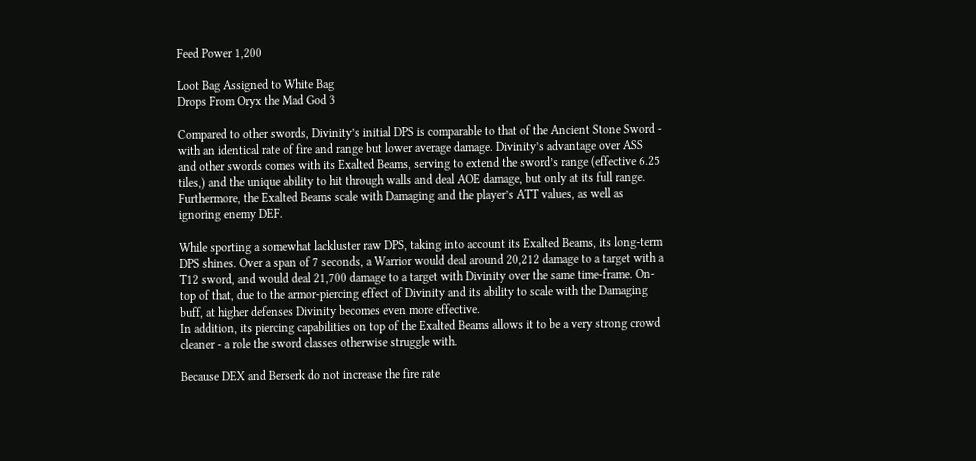Feed Power 1,200

Loot Bag Assigned to White Bag
Drops From Oryx the Mad God 3

Compared to other swords, Divinity’s initial DPS is comparable to that of the Ancient Stone Sword - with an identical rate of fire and range but lower average damage. Divinity’s advantage over ASS and other swords comes with its Exalted Beams, serving to extend the sword’s range (effective 6.25 tiles,) and the unique ability to hit through walls and deal AOE damage, but only at its full range. Furthermore, the Exalted Beams scale with Damaging and the player’s ATT values, as well as ignoring enemy DEF.

While sporting a somewhat lackluster raw DPS, taking into account its Exalted Beams, its long-term DPS shines. Over a span of 7 seconds, a Warrior would deal around 20,212 damage to a target with a T12 sword, and would deal 21,700 damage to a target with Divinity over the same time-frame. On-top of that, due to the armor-piercing effect of Divinity and its ability to scale with the Damaging buff, at higher defenses Divinity becomes even more effective.
In addition, its piercing capabilities on top of the Exalted Beams allows it to be a very strong crowd cleaner - a role the sword classes otherwise struggle with.

Because DEX and Berserk do not increase the fire rate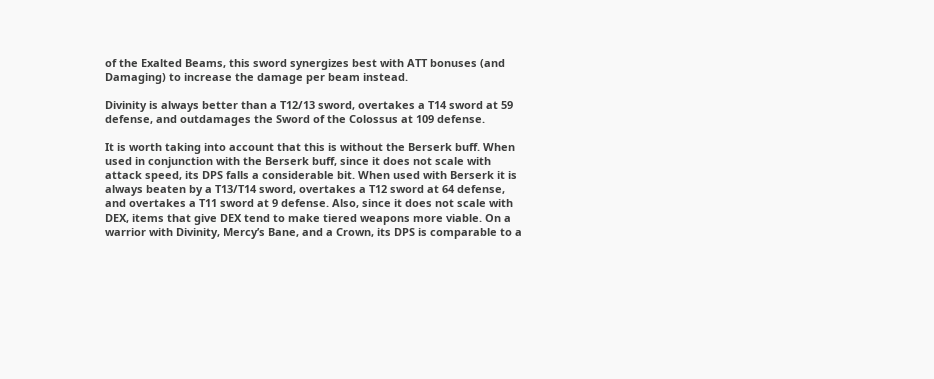of the Exalted Beams, this sword synergizes best with ATT bonuses (and Damaging) to increase the damage per beam instead.

Divinity is always better than a T12/13 sword, overtakes a T14 sword at 59 defense, and outdamages the Sword of the Colossus at 109 defense.

It is worth taking into account that this is without the Berserk buff. When used in conjunction with the Berserk buff, since it does not scale with attack speed, its DPS falls a considerable bit. When used with Berserk it is always beaten by a T13/T14 sword, overtakes a T12 sword at 64 defense, and overtakes a T11 sword at 9 defense. Also, since it does not scale with DEX, items that give DEX tend to make tiered weapons more viable. On a warrior with Divinity, Mercy’s Bane, and a Crown, its DPS is comparable to a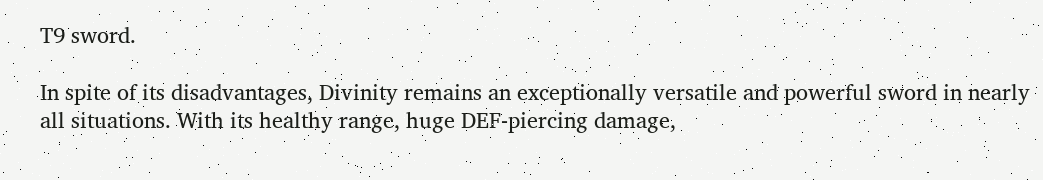T9 sword.

In spite of its disadvantages, Divinity remains an exceptionally versatile and powerful sword in nearly all situations. With its healthy range, huge DEF-piercing damage,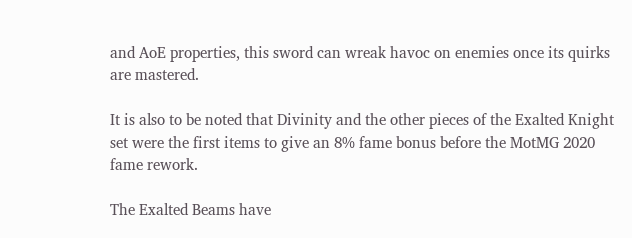and AoE properties, this sword can wreak havoc on enemies once its quirks are mastered.

It is also to be noted that Divinity and the other pieces of the Exalted Knight set were the first items to give an 8% fame bonus before the MotMG 2020 fame rework.

The Exalted Beams have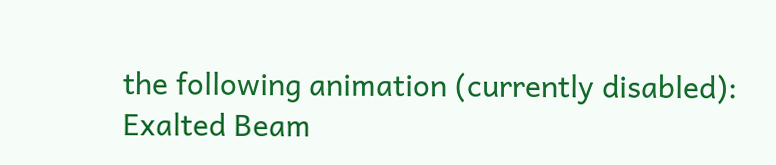the following animation (currently disabled):
Exalted Beam